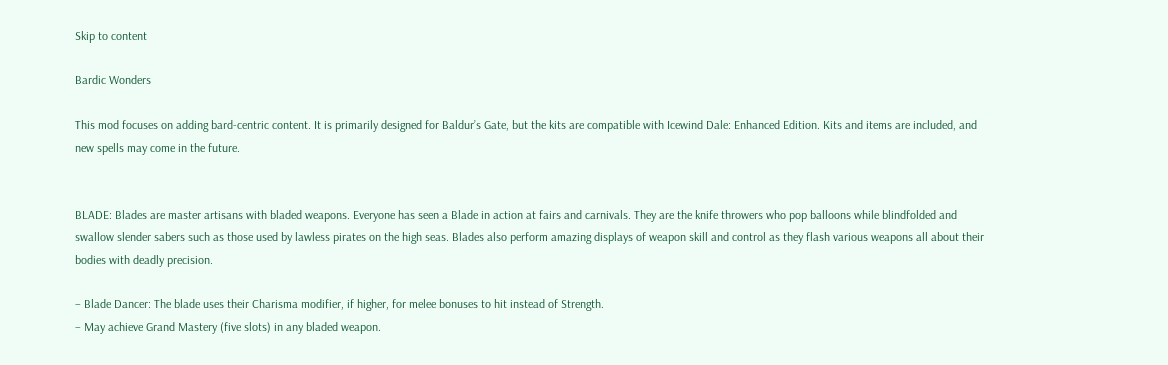Skip to content

Bardic Wonders

This mod focuses on adding bard-centric content. It is primarily designed for Baldur’s Gate, but the kits are compatible with Icewind Dale: Enhanced Edition. Kits and items are included, and new spells may come in the future.


BLADE: Blades are master artisans with bladed weapons. Everyone has seen a Blade in action at fairs and carnivals. They are the knife throwers who pop balloons while blindfolded and swallow slender sabers such as those used by lawless pirates on the high seas. Blades also perform amazing displays of weapon skill and control as they flash various weapons all about their bodies with deadly precision.

– Blade Dancer: The blade uses their Charisma modifier, if higher, for melee bonuses to hit instead of Strength.
– May achieve Grand Mastery (five slots) in any bladed weapon.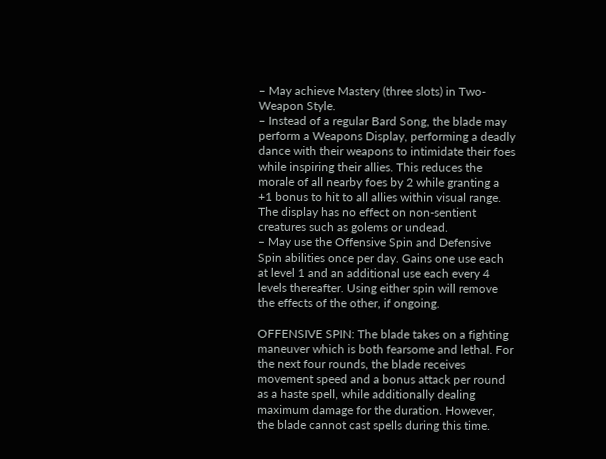– May achieve Mastery (three slots) in Two-Weapon Style.
– Instead of a regular Bard Song, the blade may perform a Weapons Display, performing a deadly dance with their weapons to intimidate their foes while inspiring their allies. This reduces the morale of all nearby foes by 2 while granting a +1 bonus to hit to all allies within visual range. The display has no effect on non-sentient creatures such as golems or undead.
– May use the Offensive Spin and Defensive Spin abilities once per day. Gains one use each at level 1 and an additional use each every 4 levels thereafter. Using either spin will remove the effects of the other, if ongoing.

OFFENSIVE SPIN: The blade takes on a fighting maneuver which is both fearsome and lethal. For the next four rounds, the blade receives movement speed and a bonus attack per round as a haste spell, while additionally dealing maximum damage for the duration. However, the blade cannot cast spells during this time.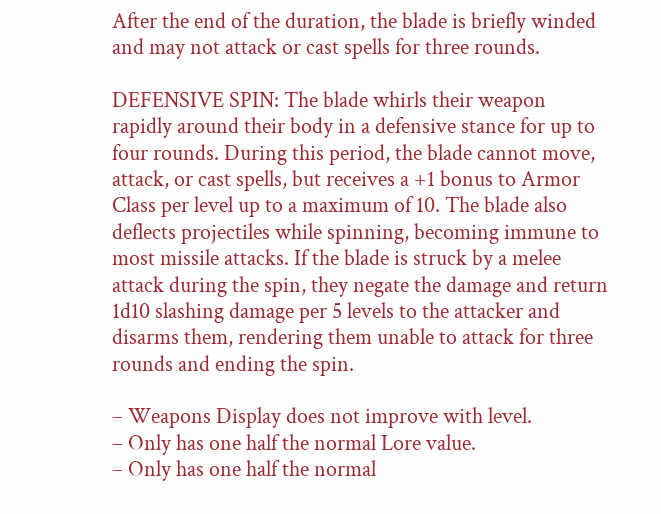After the end of the duration, the blade is briefly winded and may not attack or cast spells for three rounds.

DEFENSIVE SPIN: The blade whirls their weapon rapidly around their body in a defensive stance for up to four rounds. During this period, the blade cannot move, attack, or cast spells, but receives a +1 bonus to Armor Class per level up to a maximum of 10. The blade also deflects projectiles while spinning, becoming immune to most missile attacks. If the blade is struck by a melee attack during the spin, they negate the damage and return 1d10 slashing damage per 5 levels to the attacker and disarms them, rendering them unable to attack for three rounds and ending the spin.

– Weapons Display does not improve with level.
– Only has one half the normal Lore value.
– Only has one half the normal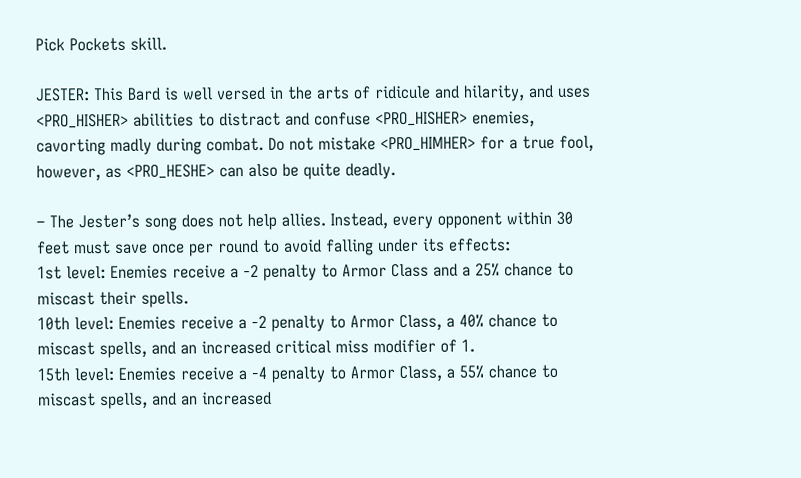Pick Pockets skill.

JESTER: This Bard is well versed in the arts of ridicule and hilarity, and uses <PRO_HISHER> abilities to distract and confuse <PRO_HISHER> enemies, cavorting madly during combat. Do not mistake <PRO_HIMHER> for a true fool, however, as <PRO_HESHE> can also be quite deadly.

– The Jester’s song does not help allies. Instead, every opponent within 30 feet must save once per round to avoid falling under its effects:
1st level: Enemies receive a -2 penalty to Armor Class and a 25% chance to miscast their spells.
10th level: Enemies receive a -2 penalty to Armor Class, a 40% chance to miscast spells, and an increased critical miss modifier of 1.
15th level: Enemies receive a -4 penalty to Armor Class, a 55% chance to miscast spells, and an increased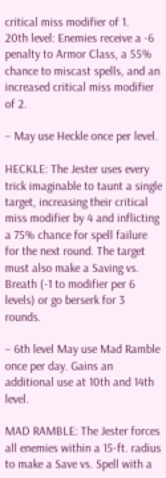critical miss modifier of 1.
20th level: Enemies receive a -6 penalty to Armor Class, a 55% chance to miscast spells, and an increased critical miss modifier of 2.

– May use Heckle once per level.

HECKLE: The Jester uses every trick imaginable to taunt a single target, increasing their critical miss modifier by 4 and inflicting a 75% chance for spell failure for the next round. The target must also make a Saving vs. Breath (-1 to modifier per 6 levels) or go berserk for 3 rounds.

– 6th level May use Mad Ramble once per day. Gains an additional use at 10th and 14th level.

MAD RAMBLE: The Jester forces all enemies within a 15-ft. radius to make a Save vs. Spell with a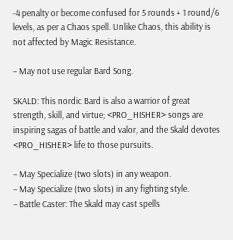-4 penalty or become confused for 5 rounds + 1 round/6 levels, as per a Chaos spell. Unlike Chaos, this ability is not affected by Magic Resistance.

– May not use regular Bard Song.

SKALD: This nordic Bard is also a warrior of great strength, skill, and virtue; <PRO_HISHER> songs are inspiring sagas of battle and valor, and the Skald devotes <PRO_HISHER> life to those pursuits.

– May Specialize (two slots) in any weapon.
– May Specialize (two slots) in any fighting style.
– Battle Caster: The Skald may cast spells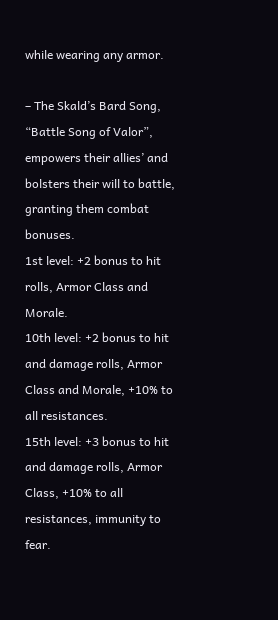while wearing any armor.

– The Skald’s Bard Song, “Battle Song of Valor”, empowers their allies’ and bolsters their will to battle, granting them combat bonuses.
1st level: +2 bonus to hit rolls, Armor Class and Morale.
10th level: +2 bonus to hit and damage rolls, Armor Class and Morale, +10% to all resistances.
15th level: +3 bonus to hit and damage rolls, Armor Class, +10% to all resistances, immunity to fear.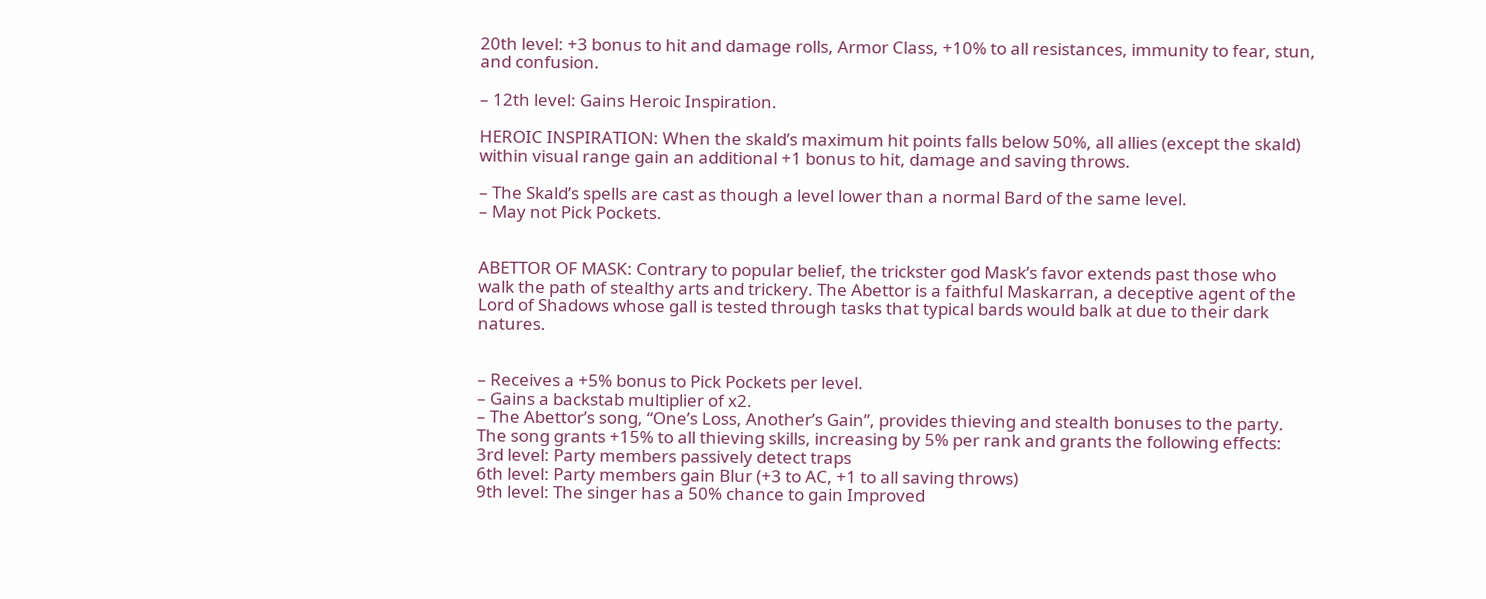20th level: +3 bonus to hit and damage rolls, Armor Class, +10% to all resistances, immunity to fear, stun, and confusion.

– 12th level: Gains Heroic Inspiration.

HEROIC INSPIRATION: When the skald’s maximum hit points falls below 50%, all allies (except the skald) within visual range gain an additional +1 bonus to hit, damage and saving throws.

– The Skald’s spells are cast as though a level lower than a normal Bard of the same level.
– May not Pick Pockets.


ABETTOR OF MASK: Contrary to popular belief, the trickster god Mask’s favor extends past those who walk the path of stealthy arts and trickery. The Abettor is a faithful Maskarran, a deceptive agent of the Lord of Shadows whose gall is tested through tasks that typical bards would balk at due to their dark natures.


– Receives a +5% bonus to Pick Pockets per level.
– Gains a backstab multiplier of x2.
– The Abettor’s song, “One’s Loss, Another’s Gain”, provides thieving and stealth bonuses to the party. The song grants +15% to all thieving skills, increasing by 5% per rank and grants the following effects:
3rd level: Party members passively detect traps
6th level: Party members gain Blur (+3 to AC, +1 to all saving throws)
9th level: The singer has a 50% chance to gain Improved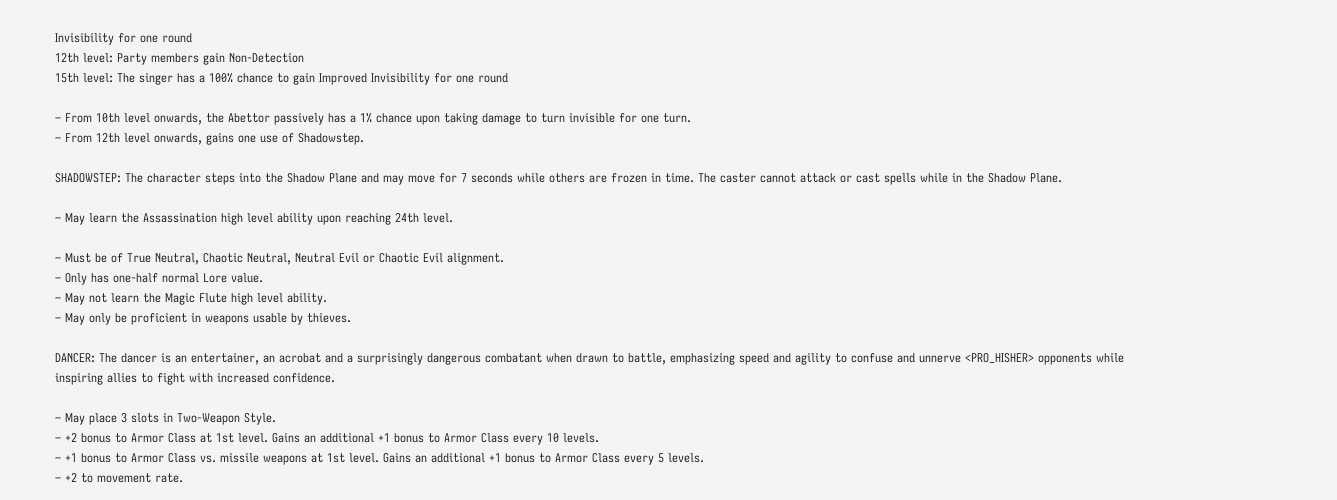Invisibility for one round
12th level: Party members gain Non-Detection
15th level: The singer has a 100% chance to gain Improved Invisibility for one round

– From 10th level onwards, the Abettor passively has a 1% chance upon taking damage to turn invisible for one turn.
– From 12th level onwards, gains one use of Shadowstep.

SHADOWSTEP: The character steps into the Shadow Plane and may move for 7 seconds while others are frozen in time. The caster cannot attack or cast spells while in the Shadow Plane.

– May learn the Assassination high level ability upon reaching 24th level.

– Must be of True Neutral, Chaotic Neutral, Neutral Evil or Chaotic Evil alignment.
– Only has one-half normal Lore value.
– May not learn the Magic Flute high level ability.
– May only be proficient in weapons usable by thieves.

DANCER: The dancer is an entertainer, an acrobat and a surprisingly dangerous combatant when drawn to battle, emphasizing speed and agility to confuse and unnerve <PRO_HISHER> opponents while inspiring allies to fight with increased confidence.

– May place 3 slots in Two-Weapon Style.
– +2 bonus to Armor Class at 1st level. Gains an additional +1 bonus to Armor Class every 10 levels.
– +1 bonus to Armor Class vs. missile weapons at 1st level. Gains an additional +1 bonus to Armor Class every 5 levels.
– +2 to movement rate.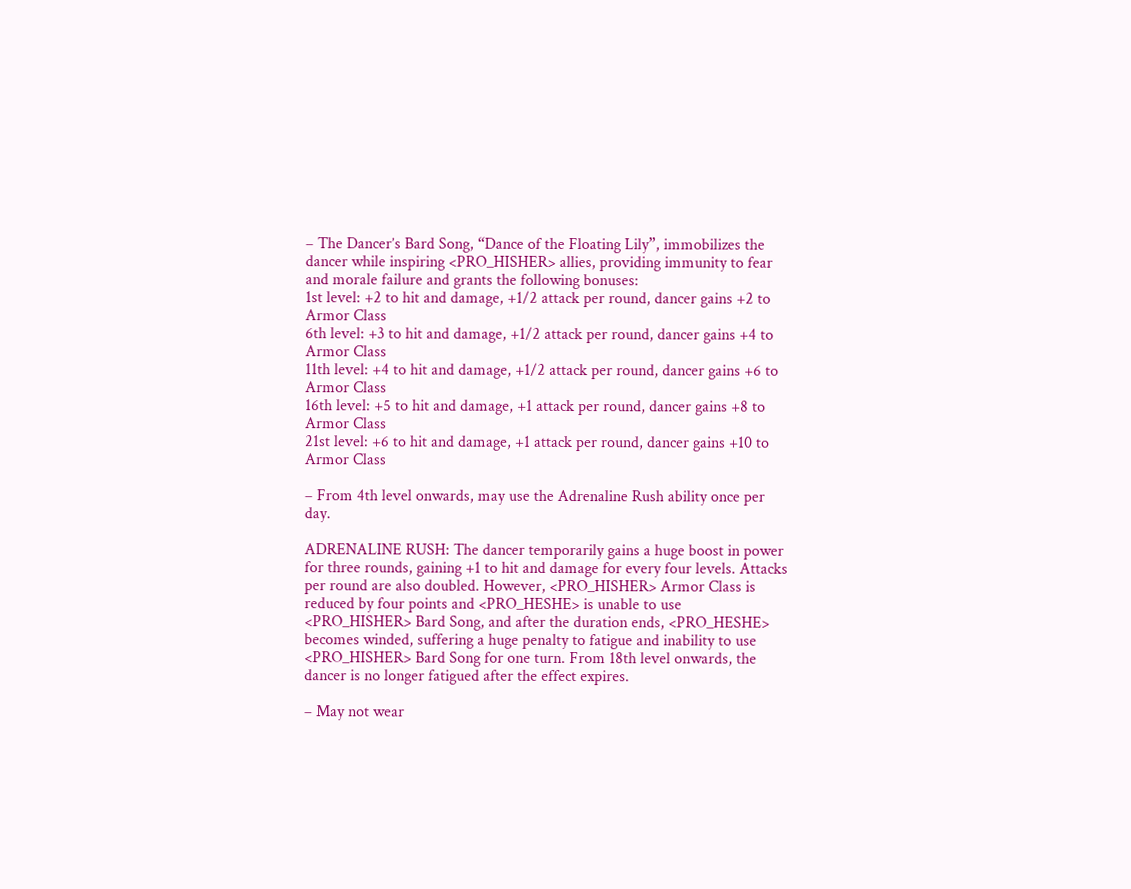– The Dancer’s Bard Song, “Dance of the Floating Lily”, immobilizes the dancer while inspiring <PRO_HISHER> allies, providing immunity to fear and morale failure and grants the following bonuses:
1st level: +2 to hit and damage, +1/2 attack per round, dancer gains +2 to Armor Class
6th level: +3 to hit and damage, +1/2 attack per round, dancer gains +4 to Armor Class
11th level: +4 to hit and damage, +1/2 attack per round, dancer gains +6 to Armor Class
16th level: +5 to hit and damage, +1 attack per round, dancer gains +8 to Armor Class
21st level: +6 to hit and damage, +1 attack per round, dancer gains +10 to Armor Class

– From 4th level onwards, may use the Adrenaline Rush ability once per day.

ADRENALINE RUSH: The dancer temporarily gains a huge boost in power for three rounds, gaining +1 to hit and damage for every four levels. Attacks per round are also doubled. However, <PRO_HISHER> Armor Class is reduced by four points and <PRO_HESHE> is unable to use <PRO_HISHER> Bard Song, and after the duration ends, <PRO_HESHE> becomes winded, suffering a huge penalty to fatigue and inability to use <PRO_HISHER> Bard Song for one turn. From 18th level onwards, the dancer is no longer fatigued after the effect expires.

– May not wear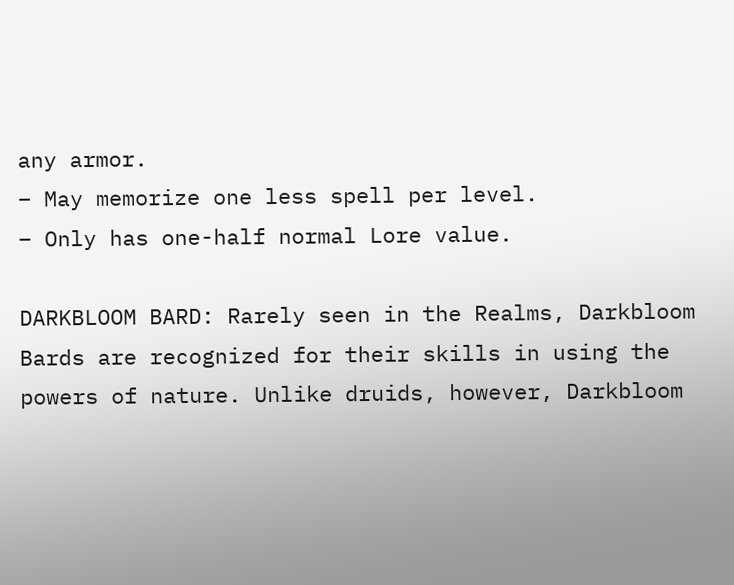any armor.
– May memorize one less spell per level.
– Only has one-half normal Lore value.

DARKBLOOM BARD: Rarely seen in the Realms, Darkbloom Bards are recognized for their skills in using the powers of nature. Unlike druids, however, Darkbloom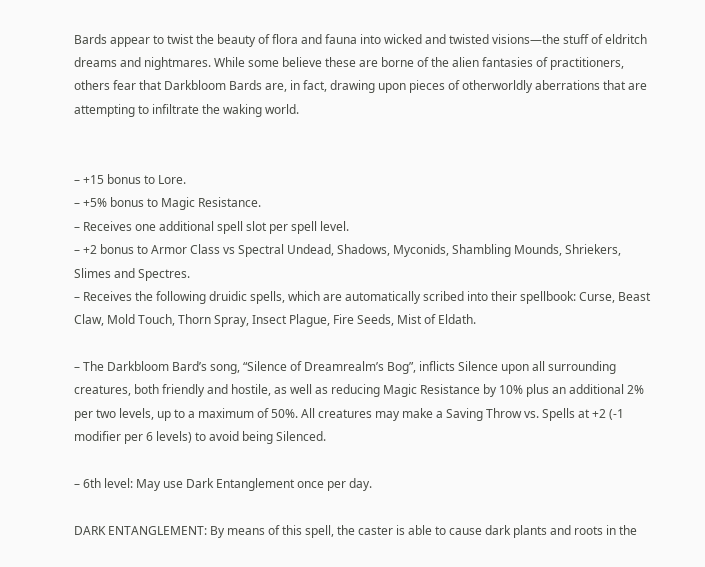Bards appear to twist the beauty of flora and fauna into wicked and twisted visions—the stuff of eldritch dreams and nightmares. While some believe these are borne of the alien fantasies of practitioners, others fear that Darkbloom Bards are, in fact, drawing upon pieces of otherworldly aberrations that are attempting to infiltrate the waking world.


– +15 bonus to Lore.
– +5% bonus to Magic Resistance.
– Receives one additional spell slot per spell level.
– +2 bonus to Armor Class vs Spectral Undead, Shadows, Myconids, Shambling Mounds, Shriekers, Slimes and Spectres.
– Receives the following druidic spells, which are automatically scribed into their spellbook: Curse, Beast Claw, Mold Touch, Thorn Spray, Insect Plague, Fire Seeds, Mist of Eldath.

– The Darkbloom Bard’s song, “Silence of Dreamrealm’s Bog”, inflicts Silence upon all surrounding creatures, both friendly and hostile, as well as reducing Magic Resistance by 10% plus an additional 2% per two levels, up to a maximum of 50%. All creatures may make a Saving Throw vs. Spells at +2 (-1 modifier per 6 levels) to avoid being Silenced.

– 6th level: May use Dark Entanglement once per day.

DARK ENTANGLEMENT: By means of this spell, the caster is able to cause dark plants and roots in the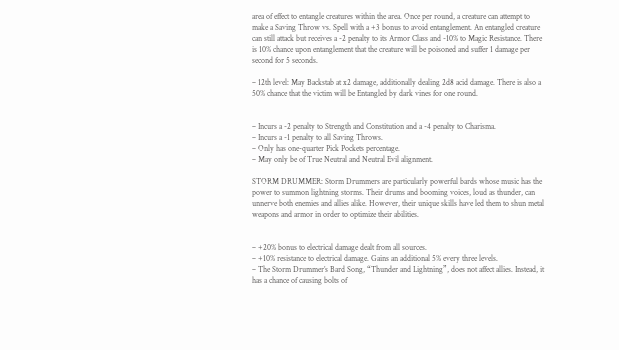area of effect to entangle creatures within the area. Once per round, a creature can attempt to make a Saving Throw vs. Spell with a +3 bonus to avoid entanglement. An entangled creature can still attack but receives a -2 penalty to its Armor Class and -10% to Magic Resistance. There is 10% chance upon entanglement that the creature will be poisoned and suffer 1 damage per second for 5 seconds.

– 12th level: May Backstab at x2 damage, additionally dealing 2d8 acid damage. There is also a 50% chance that the victim will be Entangled by dark vines for one round.


– Incurs a -2 penalty to Strength and Constitution and a -4 penalty to Charisma.
– Incurs a -1 penalty to all Saving Throws.
– Only has one-quarter Pick Pockets percentage.
– May only be of True Neutral and Neutral Evil alignment.

STORM DRUMMER: Storm Drummers are particularly powerful bards whose music has the power to summon lightning storms. Their drums and booming voices, loud as thunder, can unnerve both enemies and allies alike. However, their unique skills have led them to shun metal weapons and armor in order to optimize their abilities.


– +20% bonus to electrical damage dealt from all sources.
– +10% resistance to electrical damage. Gains an additional 5% every three levels.
– The Storm Drummer’s Bard Song, “Thunder and Lightning”, does not affect allies. Instead, it has a chance of causing bolts of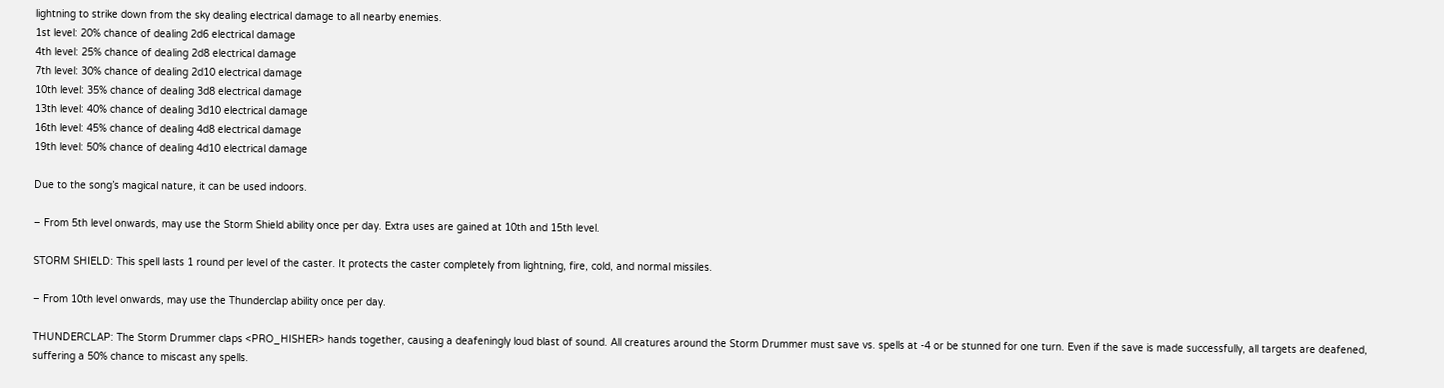lightning to strike down from the sky dealing electrical damage to all nearby enemies.
1st level: 20% chance of dealing 2d6 electrical damage
4th level: 25% chance of dealing 2d8 electrical damage
7th level: 30% chance of dealing 2d10 electrical damage
10th level: 35% chance of dealing 3d8 electrical damage
13th level: 40% chance of dealing 3d10 electrical damage
16th level: 45% chance of dealing 4d8 electrical damage
19th level: 50% chance of dealing 4d10 electrical damage

Due to the song’s magical nature, it can be used indoors.

– From 5th level onwards, may use the Storm Shield ability once per day. Extra uses are gained at 10th and 15th level.

STORM SHIELD: This spell lasts 1 round per level of the caster. It protects the caster completely from lightning, fire, cold, and normal missiles.

– From 10th level onwards, may use the Thunderclap ability once per day.

THUNDERCLAP: The Storm Drummer claps <PRO_HISHER> hands together, causing a deafeningly loud blast of sound. All creatures around the Storm Drummer must save vs. spells at -4 or be stunned for one turn. Even if the save is made successfully, all targets are deafened, suffering a 50% chance to miscast any spells.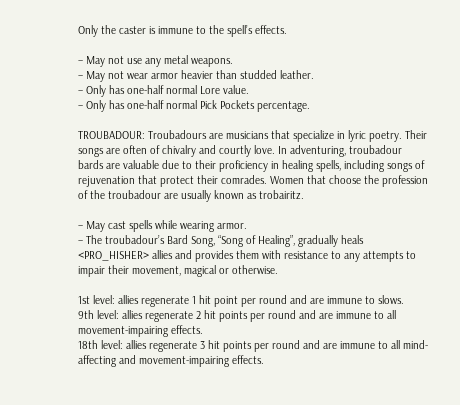Only the caster is immune to the spell’s effects.

– May not use any metal weapons.
– May not wear armor heavier than studded leather.
– Only has one-half normal Lore value.
– Only has one-half normal Pick Pockets percentage.

TROUBADOUR: Troubadours are musicians that specialize in lyric poetry. Their songs are often of chivalry and courtly love. In adventuring, troubadour bards are valuable due to their proficiency in healing spells, including songs of rejuvenation that protect their comrades. Women that choose the profession of the troubadour are usually known as trobairitz.

– May cast spells while wearing armor.
– The troubadour’s Bard Song, “Song of Healing”, gradually heals <PRO_HISHER> allies and provides them with resistance to any attempts to impair their movement, magical or otherwise.

1st level: allies regenerate 1 hit point per round and are immune to slows.
9th level: allies regenerate 2 hit points per round and are immune to all movement-impairing effects.
18th level: allies regenerate 3 hit points per round and are immune to all mind-affecting and movement-impairing effects.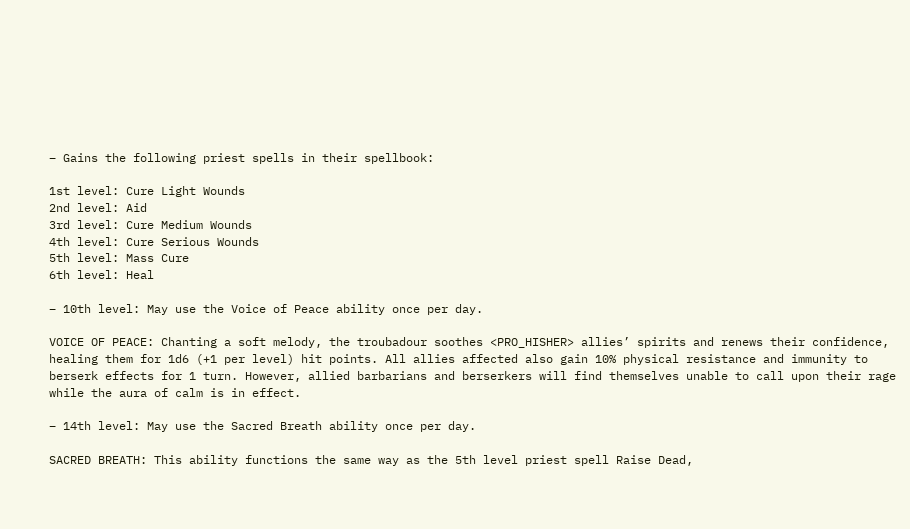– Gains the following priest spells in their spellbook:

1st level: Cure Light Wounds
2nd level: Aid
3rd level: Cure Medium Wounds
4th level: Cure Serious Wounds
5th level: Mass Cure
6th level: Heal

– 10th level: May use the Voice of Peace ability once per day.

VOICE OF PEACE: Chanting a soft melody, the troubadour soothes <PRO_HISHER> allies’ spirits and renews their confidence, healing them for 1d6 (+1 per level) hit points. All allies affected also gain 10% physical resistance and immunity to berserk effects for 1 turn. However, allied barbarians and berserkers will find themselves unable to call upon their rage while the aura of calm is in effect.

– 14th level: May use the Sacred Breath ability once per day.

SACRED BREATH: This ability functions the same way as the 5th level priest spell Raise Dead,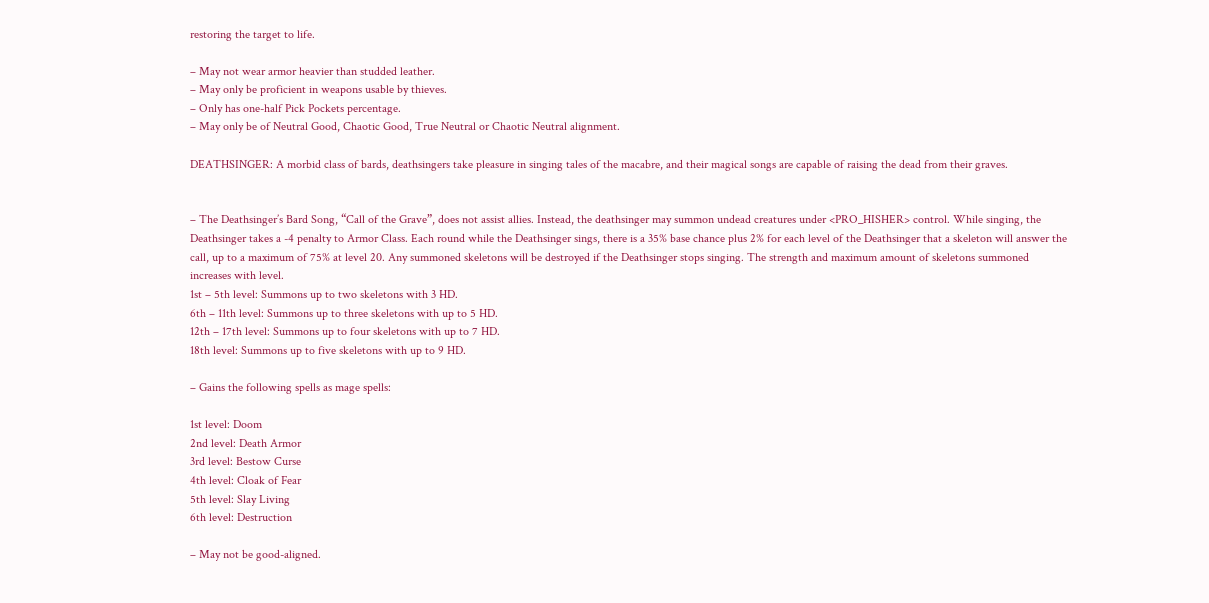restoring the target to life.

– May not wear armor heavier than studded leather.
– May only be proficient in weapons usable by thieves.
– Only has one-half Pick Pockets percentage.
– May only be of Neutral Good, Chaotic Good, True Neutral or Chaotic Neutral alignment.

DEATHSINGER: A morbid class of bards, deathsingers take pleasure in singing tales of the macabre, and their magical songs are capable of raising the dead from their graves.


– The Deathsinger’s Bard Song, “Call of the Grave”, does not assist allies. Instead, the deathsinger may summon undead creatures under <PRO_HISHER> control. While singing, the Deathsinger takes a -4 penalty to Armor Class. Each round while the Deathsinger sings, there is a 35% base chance plus 2% for each level of the Deathsinger that a skeleton will answer the call, up to a maximum of 75% at level 20. Any summoned skeletons will be destroyed if the Deathsinger stops singing. The strength and maximum amount of skeletons summoned increases with level.
1st – 5th level: Summons up to two skeletons with 3 HD.
6th – 11th level: Summons up to three skeletons with up to 5 HD.
12th – 17th level: Summons up to four skeletons with up to 7 HD.
18th level: Summons up to five skeletons with up to 9 HD.

– Gains the following spells as mage spells:

1st level: Doom
2nd level: Death Armor
3rd level: Bestow Curse
4th level: Cloak of Fear
5th level: Slay Living
6th level: Destruction

– May not be good-aligned.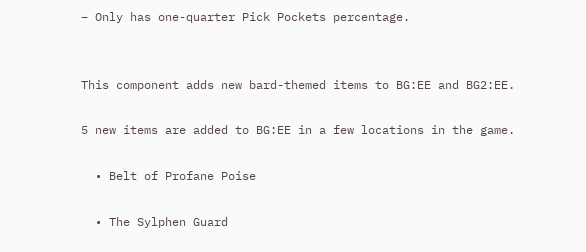– Only has one-quarter Pick Pockets percentage.


This component adds new bard-themed items to BG:EE and BG2:EE.

5 new items are added to BG:EE in a few locations in the game.

  • Belt of Profane Poise

  • The Sylphen Guard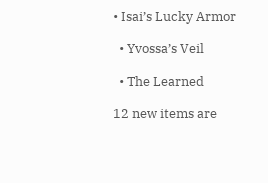• Isai’s Lucky Armor

  • Yvossa’s Veil

  • The Learned

12 new items are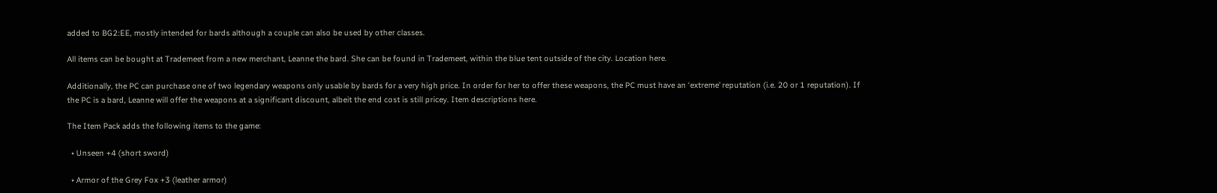added to BG2:EE, mostly intended for bards although a couple can also be used by other classes.

All items can be bought at Trademeet from a new merchant, Leanne the bard. She can be found in Trademeet, within the blue tent outside of the city. Location here.

Additionally, the PC can purchase one of two legendary weapons only usable by bards for a very high price. In order for her to offer these weapons, the PC must have an ‘extreme’ reputation (i.e. 20 or 1 reputation). If the PC is a bard, Leanne will offer the weapons at a significant discount, albeit the end cost is still pricey. Item descriptions here.

The Item Pack adds the following items to the game:

  • Unseen +4 (short sword)

  • Armor of the Grey Fox +3 (leather armor)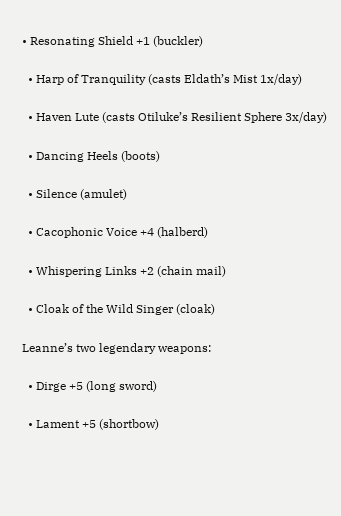• Resonating Shield +1 (buckler)

  • Harp of Tranquility (casts Eldath’s Mist 1x/day)

  • Haven Lute (casts Otiluke’s Resilient Sphere 3x/day)

  • Dancing Heels (boots)

  • Silence (amulet)

  • Cacophonic Voice +4 (halberd)

  • Whispering Links +2 (chain mail)

  • Cloak of the Wild Singer (cloak)

Leanne’s two legendary weapons:

  • Dirge +5 (long sword)

  • Lament +5 (shortbow)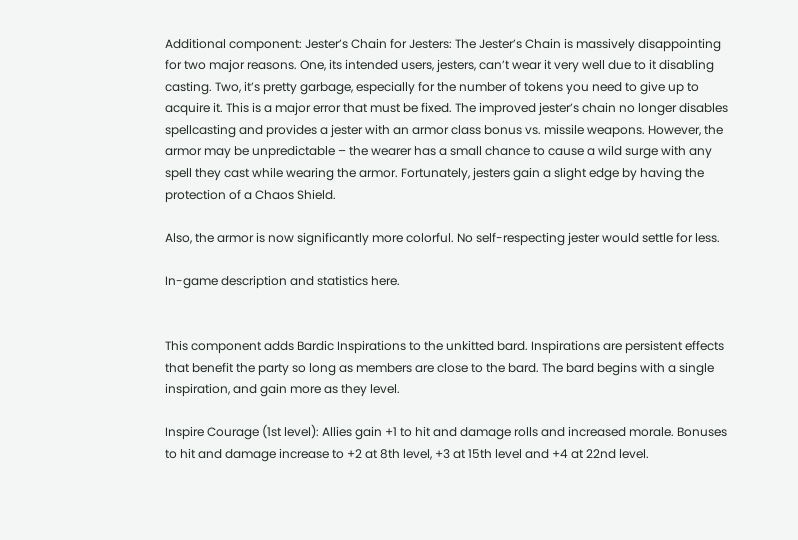Additional component: Jester’s Chain for Jesters: The Jester’s Chain is massively disappointing for two major reasons. One, its intended users, jesters, can’t wear it very well due to it disabling casting. Two, it’s pretty garbage, especially for the number of tokens you need to give up to acquire it. This is a major error that must be fixed. The improved jester’s chain no longer disables spellcasting and provides a jester with an armor class bonus vs. missile weapons. However, the armor may be unpredictable – the wearer has a small chance to cause a wild surge with any spell they cast while wearing the armor. Fortunately, jesters gain a slight edge by having the protection of a Chaos Shield.

Also, the armor is now significantly more colorful. No self-respecting jester would settle for less.

In-game description and statistics here.


This component adds Bardic Inspirations to the unkitted bard. Inspirations are persistent effects that benefit the party so long as members are close to the bard. The bard begins with a single inspiration, and gain more as they level.

Inspire Courage (1st level): Allies gain +1 to hit and damage rolls and increased morale. Bonuses to hit and damage increase to +2 at 8th level, +3 at 15th level and +4 at 22nd level.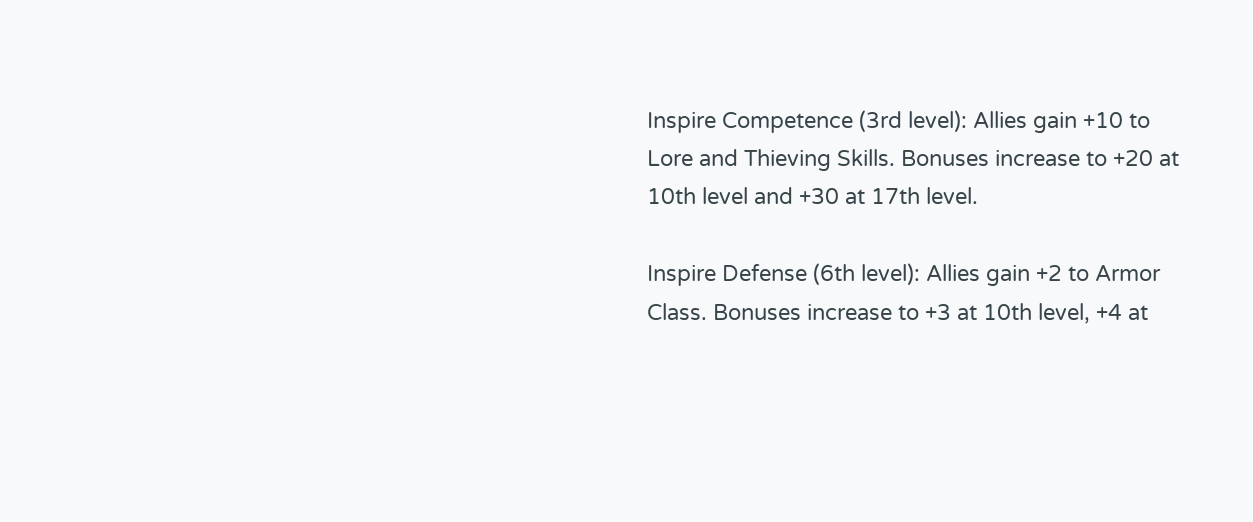Inspire Competence (3rd level): Allies gain +10 to Lore and Thieving Skills. Bonuses increase to +20 at 10th level and +30 at 17th level.

Inspire Defense (6th level): Allies gain +2 to Armor Class. Bonuses increase to +3 at 10th level, +4 at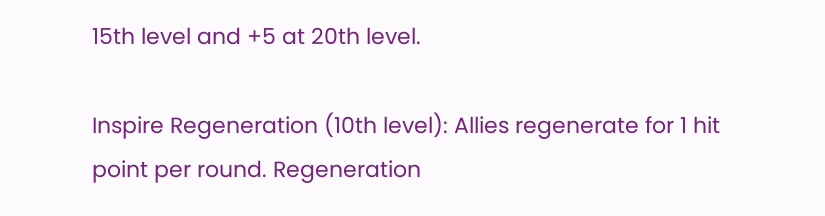15th level and +5 at 20th level.

Inspire Regeneration (10th level): Allies regenerate for 1 hit point per round. Regeneration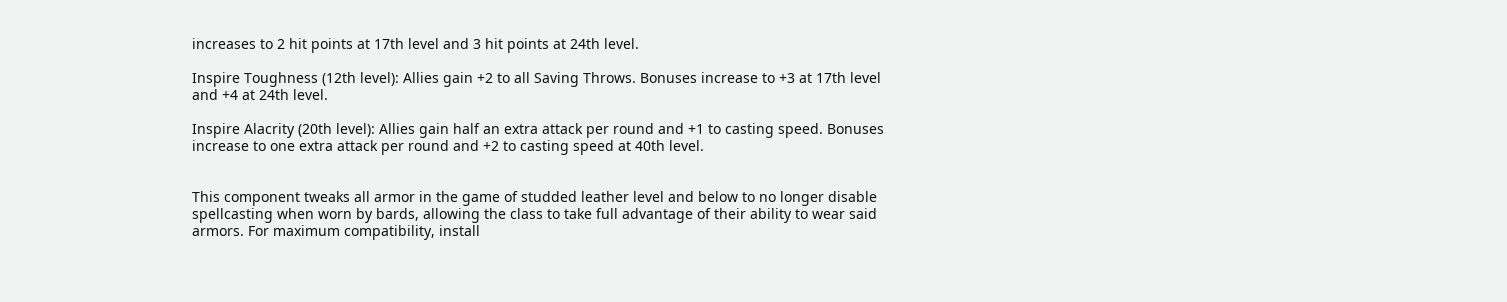increases to 2 hit points at 17th level and 3 hit points at 24th level.

Inspire Toughness (12th level): Allies gain +2 to all Saving Throws. Bonuses increase to +3 at 17th level and +4 at 24th level.

Inspire Alacrity (20th level): Allies gain half an extra attack per round and +1 to casting speed. Bonuses increase to one extra attack per round and +2 to casting speed at 40th level.


This component tweaks all armor in the game of studded leather level and below to no longer disable spellcasting when worn by bards, allowing the class to take full advantage of their ability to wear said armors. For maximum compatibility, install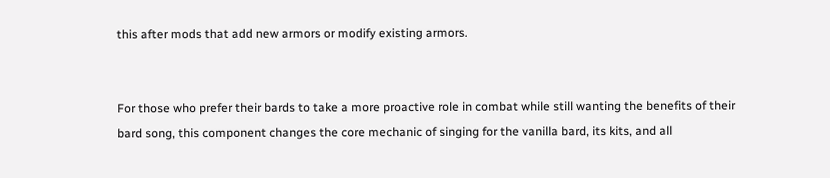this after mods that add new armors or modify existing armors.


For those who prefer their bards to take a more proactive role in combat while still wanting the benefits of their bard song, this component changes the core mechanic of singing for the vanilla bard, its kits, and all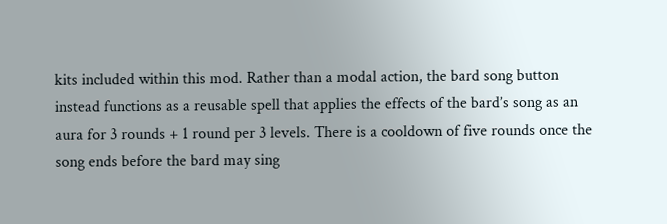kits included within this mod. Rather than a modal action, the bard song button instead functions as a reusable spell that applies the effects of the bard’s song as an aura for 3 rounds + 1 round per 3 levels. There is a cooldown of five rounds once the song ends before the bard may sing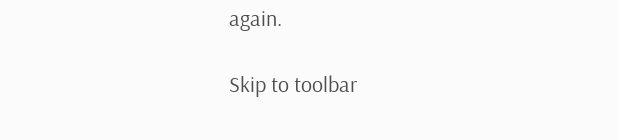again.

Skip to toolbar